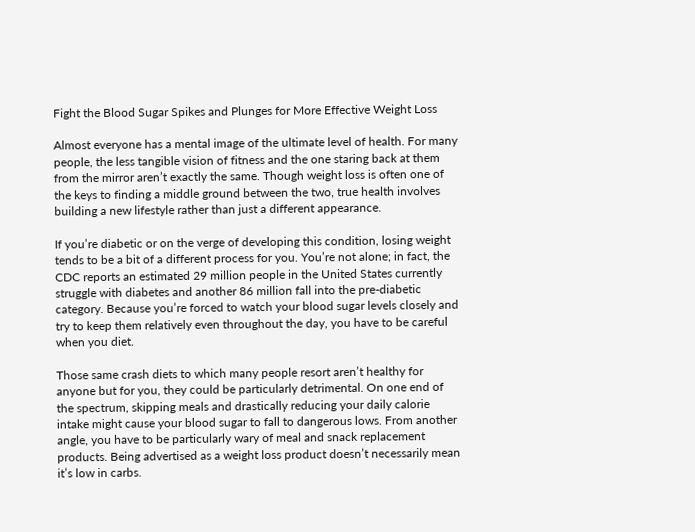Fight the Blood Sugar Spikes and Plunges for More Effective Weight Loss

Almost everyone has a mental image of the ultimate level of health. For many people, the less tangible vision of fitness and the one staring back at them from the mirror aren’t exactly the same. Though weight loss is often one of the keys to finding a middle ground between the two, true health involves building a new lifestyle rather than just a different appearance.

If you’re diabetic or on the verge of developing this condition, losing weight tends to be a bit of a different process for you. You’re not alone; in fact, the CDC reports an estimated 29 million people in the United States currently struggle with diabetes and another 86 million fall into the pre-diabetic category. Because you’re forced to watch your blood sugar levels closely and try to keep them relatively even throughout the day, you have to be careful when you diet.

Those same crash diets to which many people resort aren’t healthy for anyone but for you, they could be particularly detrimental. On one end of the spectrum, skipping meals and drastically reducing your daily calorie intake might cause your blood sugar to fall to dangerous lows. From another angle, you have to be particularly wary of meal and snack replacement products. Being advertised as a weight loss product doesn’t necessarily mean it’s low in carbs.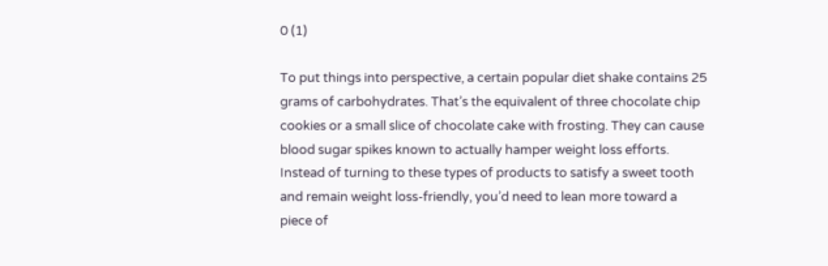0 (1)

To put things into perspective, a certain popular diet shake contains 25 grams of carbohydrates. That’s the equivalent of three chocolate chip cookies or a small slice of chocolate cake with frosting. They can cause blood sugar spikes known to actually hamper weight loss efforts. Instead of turning to these types of products to satisfy a sweet tooth and remain weight loss-friendly, you’d need to lean more toward a piece of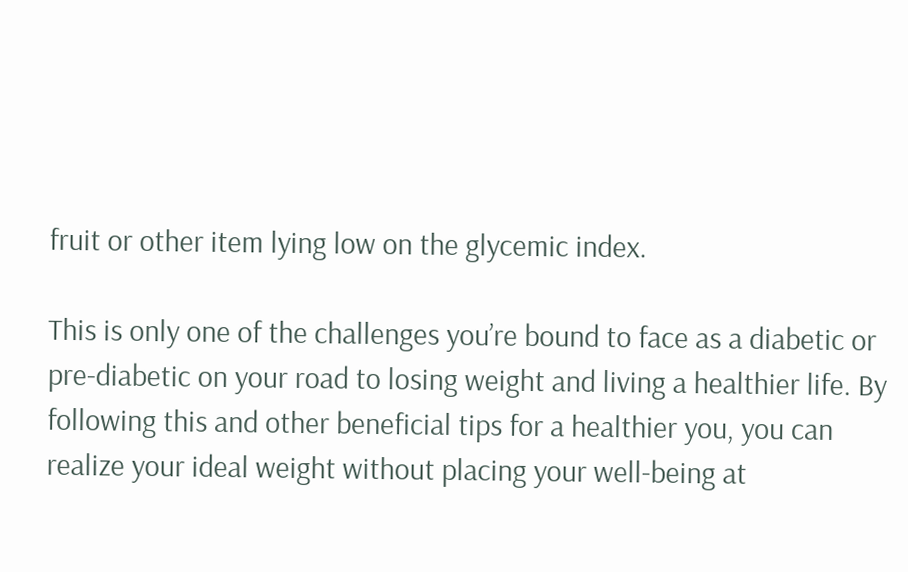fruit or other item lying low on the glycemic index.

This is only one of the challenges you’re bound to face as a diabetic or pre-diabetic on your road to losing weight and living a healthier life. By following this and other beneficial tips for a healthier you, you can realize your ideal weight without placing your well-being at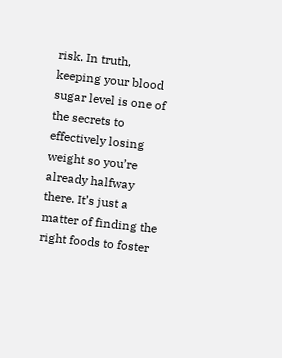risk. In truth, keeping your blood sugar level is one of the secrets to effectively losing weight so you’re already halfway there. It’s just a matter of finding the right foods to foster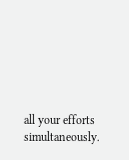all your efforts simultaneously.